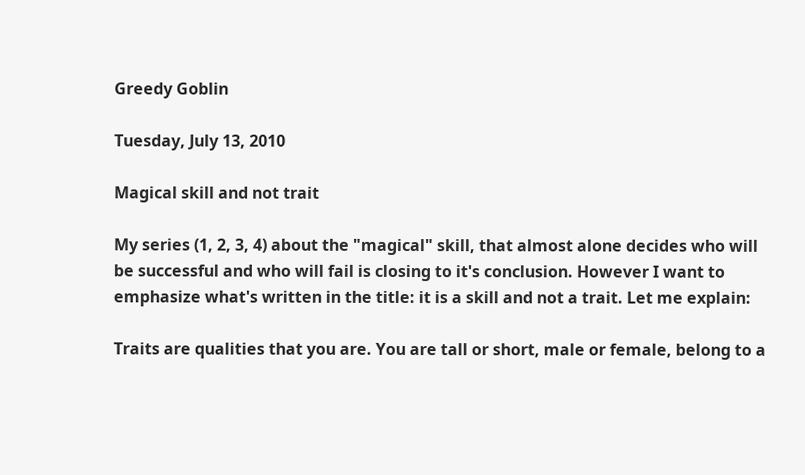Greedy Goblin

Tuesday, July 13, 2010

Magical skill and not trait

My series (1, 2, 3, 4) about the "magical" skill, that almost alone decides who will be successful and who will fail is closing to it's conclusion. However I want to emphasize what's written in the title: it is a skill and not a trait. Let me explain:

Traits are qualities that you are. You are tall or short, male or female, belong to a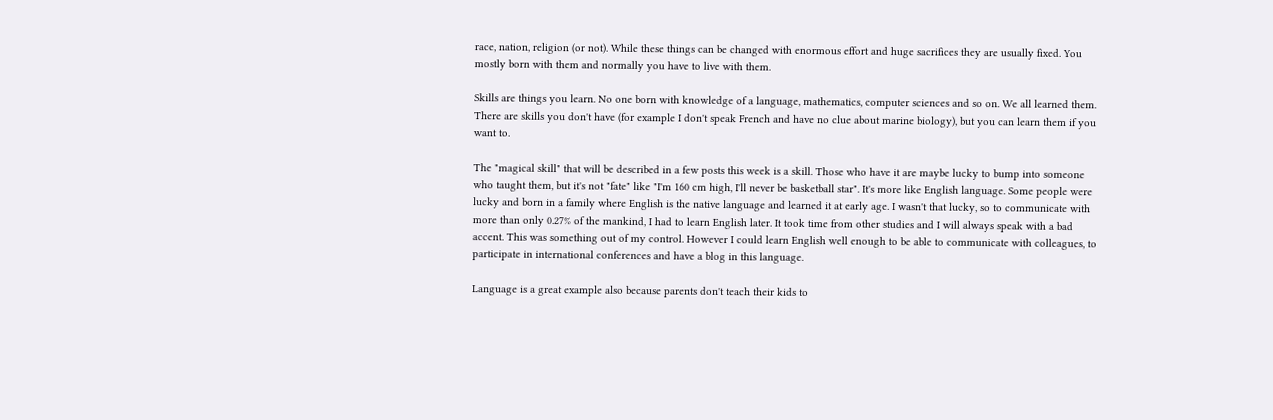race, nation, religion (or not). While these things can be changed with enormous effort and huge sacrifices they are usually fixed. You mostly born with them and normally you have to live with them.

Skills are things you learn. No one born with knowledge of a language, mathematics, computer sciences and so on. We all learned them. There are skills you don't have (for example I don't speak French and have no clue about marine biology), but you can learn them if you want to.

The "magical skill" that will be described in a few posts this week is a skill. Those who have it are maybe lucky to bump into someone who taught them, but it's not "fate" like "I'm 160 cm high, I'll never be basketball star". It's more like English language. Some people were lucky and born in a family where English is the native language and learned it at early age. I wasn't that lucky, so to communicate with more than only 0.27% of the mankind, I had to learn English later. It took time from other studies and I will always speak with a bad accent. This was something out of my control. However I could learn English well enough to be able to communicate with colleagues, to participate in international conferences and have a blog in this language.

Language is a great example also because parents don't teach their kids to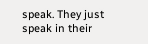speak. They just speak in their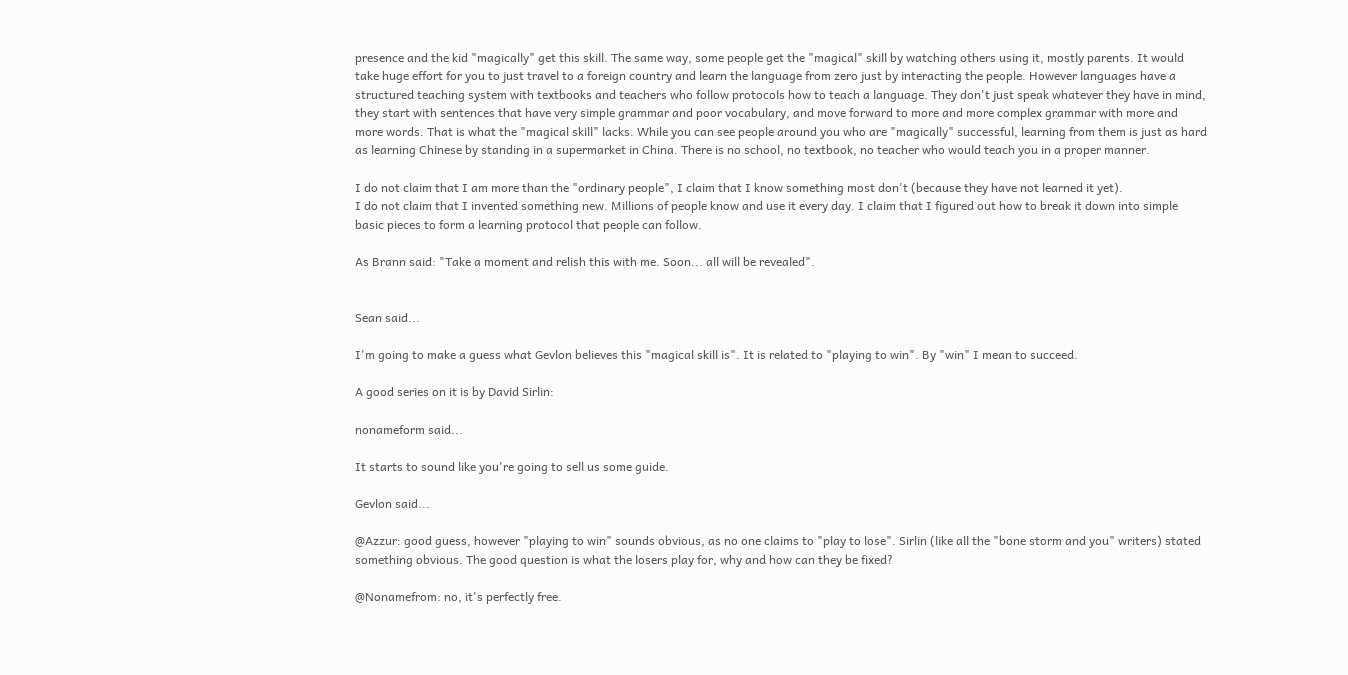presence and the kid "magically" get this skill. The same way, some people get the "magical" skill by watching others using it, mostly parents. It would take huge effort for you to just travel to a foreign country and learn the language from zero just by interacting the people. However languages have a structured teaching system with textbooks and teachers who follow protocols how to teach a language. They don't just speak whatever they have in mind, they start with sentences that have very simple grammar and poor vocabulary, and move forward to more and more complex grammar with more and more words. That is what the "magical skill" lacks. While you can see people around you who are "magically" successful, learning from them is just as hard as learning Chinese by standing in a supermarket in China. There is no school, no textbook, no teacher who would teach you in a proper manner.

I do not claim that I am more than the "ordinary people", I claim that I know something most don't (because they have not learned it yet).
I do not claim that I invented something new. Millions of people know and use it every day. I claim that I figured out how to break it down into simple basic pieces to form a learning protocol that people can follow.

As Brann said: "Take a moment and relish this with me. Soon... all will be revealed".


Sean said...

I'm going to make a guess what Gevlon believes this "magical skill is". It is related to "playing to win". By "win" I mean to succeed.

A good series on it is by David Sirlin:

nonameform said...

It starts to sound like you're going to sell us some guide.

Gevlon said...

@Azzur: good guess, however "playing to win" sounds obvious, as no one claims to "play to lose". Sirlin (like all the "bone storm and you" writers) stated something obvious. The good question is what the losers play for, why and how can they be fixed?

@Nonamefrom: no, it's perfectly free.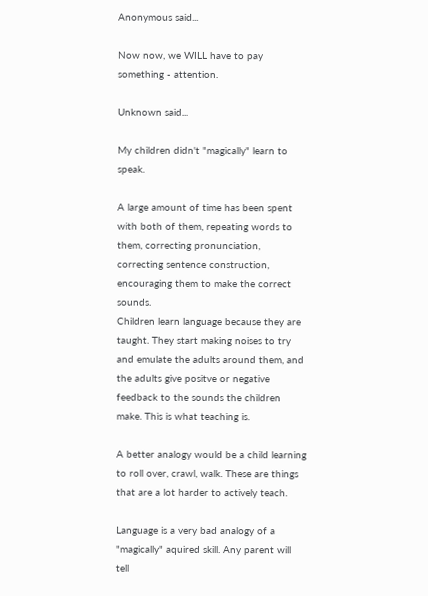Anonymous said...

Now now, we WILL have to pay something - attention.

Unknown said...

My children didn't "magically" learn to speak.

A large amount of time has been spent with both of them, repeating words to them, correcting pronunciation, correcting sentence construction, encouraging them to make the correct sounds.
Children learn language because they are taught. They start making noises to try and emulate the adults around them, and the adults give positve or negative feedback to the sounds the children make. This is what teaching is.

A better analogy would be a child learning to roll over, crawl, walk. These are things that are a lot harder to actively teach.

Language is a very bad analogy of a "magically" aquired skill. Any parent will tell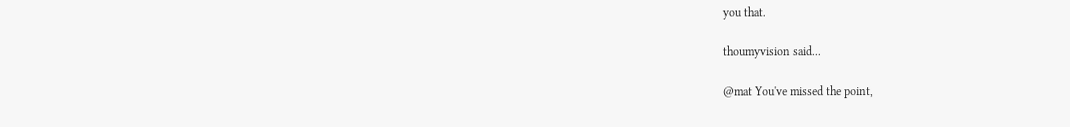you that.

thoumyvision said...

@mat You've missed the point,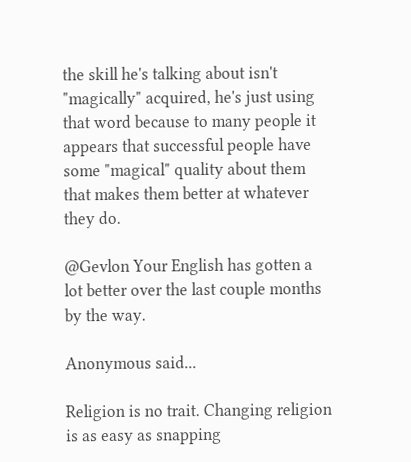the skill he's talking about isn't "magically" acquired, he's just using that word because to many people it appears that successful people have some "magical" quality about them that makes them better at whatever they do.

@Gevlon Your English has gotten a lot better over the last couple months by the way.

Anonymous said...

Religion is no trait. Changing religion is as easy as snapping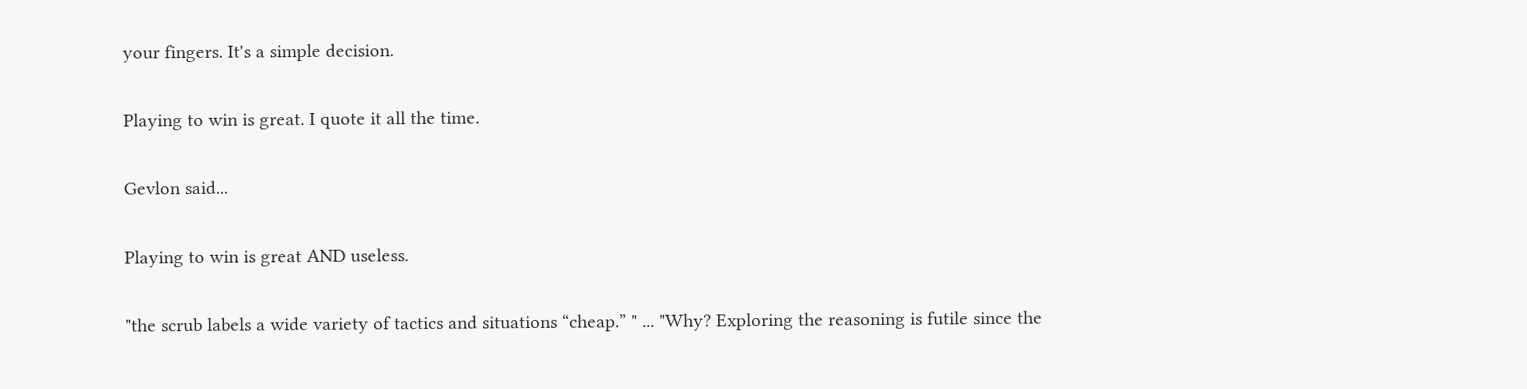your fingers. It's a simple decision.

Playing to win is great. I quote it all the time.

Gevlon said...

Playing to win is great AND useless.

"the scrub labels a wide variety of tactics and situations “cheap.” " ... "Why? Exploring the reasoning is futile since the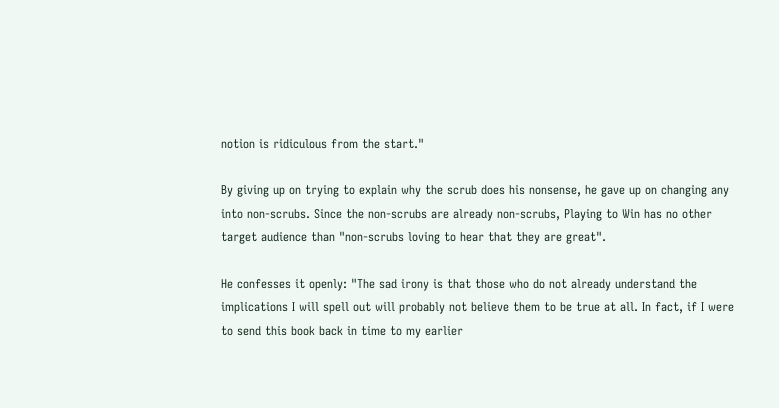notion is ridiculous from the start."

By giving up on trying to explain why the scrub does his nonsense, he gave up on changing any into non-scrubs. Since the non-scrubs are already non-scrubs, Playing to Win has no other target audience than "non-scrubs loving to hear that they are great".

He confesses it openly: "The sad irony is that those who do not already understand the implications I will spell out will probably not believe them to be true at all. In fact, if I were to send this book back in time to my earlier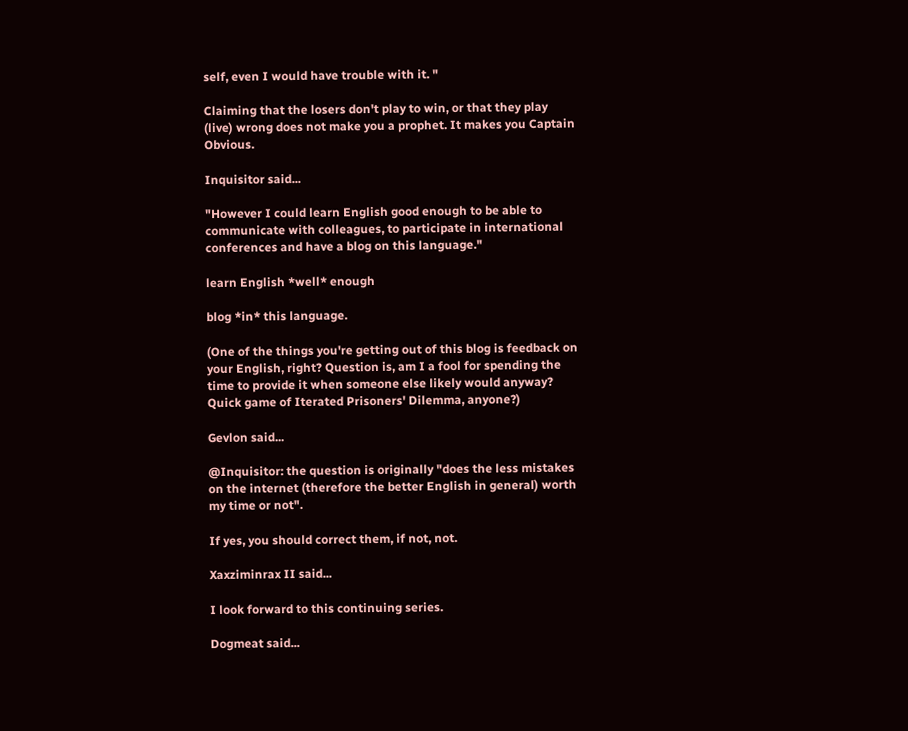self, even I would have trouble with it. "

Claiming that the losers don't play to win, or that they play (live) wrong does not make you a prophet. It makes you Captain Obvious.

Inquisitor said...

"However I could learn English good enough to be able to communicate with colleagues, to participate in international conferences and have a blog on this language."

learn English *well* enough

blog *in* this language.

(One of the things you're getting out of this blog is feedback on your English, right? Question is, am I a fool for spending the time to provide it when someone else likely would anyway? Quick game of Iterated Prisoners' Dilemma, anyone?)

Gevlon said...

@Inquisitor: the question is originally "does the less mistakes on the internet (therefore the better English in general) worth my time or not".

If yes, you should correct them, if not, not.

Xaxziminrax II said...

I look forward to this continuing series.

Dogmeat said...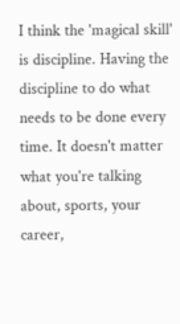I think the 'magical skill' is discipline. Having the discipline to do what needs to be done every time. It doesn't matter what you're talking about, sports, your career,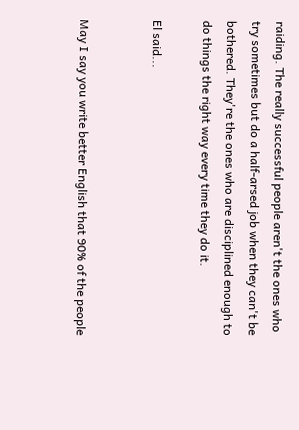raiding. The really successful people aren't the ones who try sometimes but do a half-arsed job when they can't be bothered. They're the ones who are disciplined enough to do things the right way every time they do it.

El said...


May I say you write better English that 90% of the people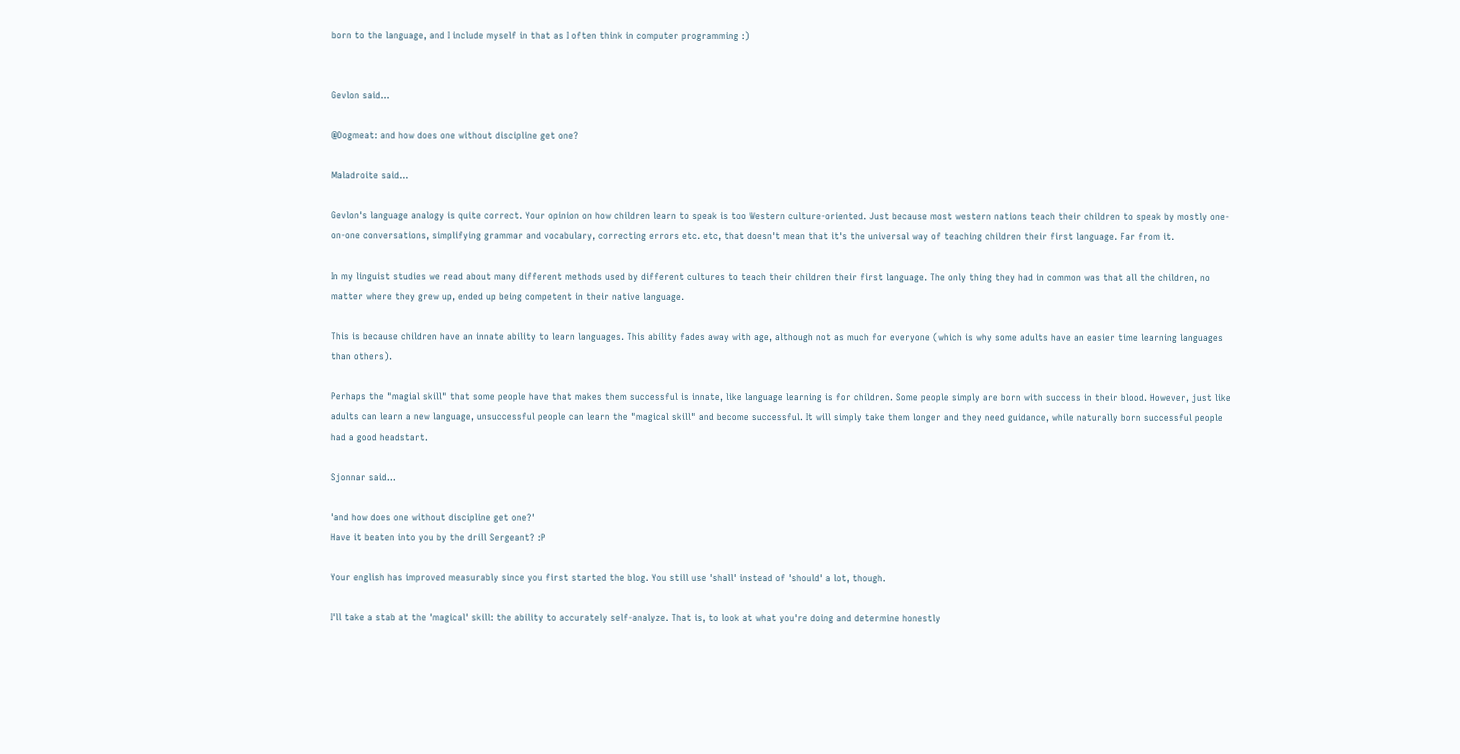born to the language, and I include myself in that as I often think in computer programming :)


Gevlon said...

@Dogmeat: and how does one without discipline get one?

Maladroite said...

Gevlon's language analogy is quite correct. Your opinion on how children learn to speak is too Western culture-oriented. Just because most western nations teach their children to speak by mostly one-on-one conversations, simplifying grammar and vocabulary, correcting errors etc. etc, that doesn't mean that it's the universal way of teaching children their first language. Far from it.

In my linguist studies we read about many different methods used by different cultures to teach their children their first language. The only thing they had in common was that all the children, no matter where they grew up, ended up being competent in their native language.

This is because children have an innate ability to learn languages. This ability fades away with age, although not as much for everyone (which is why some adults have an easier time learning languages than others).

Perhaps the "magial skill" that some people have that makes them successful is innate, like language learning is for children. Some people simply are born with success in their blood. However, just like adults can learn a new language, unsuccessful people can learn the "magical skill" and become successful. It will simply take them longer and they need guidance, while naturally born successful people had a good headstart.

Sjonnar said...

'and how does one without discipline get one?'
Have it beaten into you by the drill Sergeant? :P

Your english has improved measurably since you first started the blog. You still use 'shall' instead of 'should' a lot, though.

I'll take a stab at the 'magical' skill: the ability to accurately self-analyze. That is, to look at what you're doing and determine honestly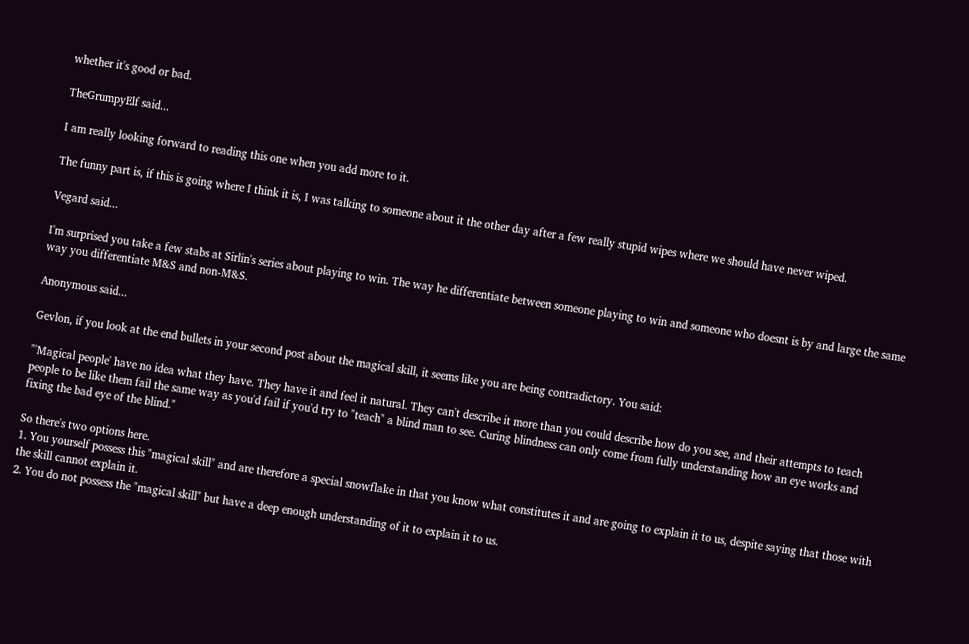whether it's good or bad.

TheGrumpyElf said...

I am really looking forward to reading this one when you add more to it.

The funny part is, if this is going where I think it is, I was talking to someone about it the other day after a few really stupid wipes where we should have never wiped.

Vegard said...

I'm surprised you take a few stabs at Sirlin's series about playing to win. The way he differentiate between someone playing to win and someone who doesnt is by and large the same way you differentiate M&S and non-M&S.

Anonymous said...

Gevlon, if you look at the end bullets in your second post about the magical skill, it seems like you are being contradictory. You said:

"'Magical people' have no idea what they have. They have it and feel it natural. They can't describe it more than you could describe how do you see, and their attempts to teach people to be like them fail the same way as you'd fail if you'd try to "teach" a blind man to see. Curing blindness can only come from fully understanding how an eye works and fixing the bad eye of the blind."

So there's two options here.
1. You yourself possess this "magical skill" and are therefore a special snowflake in that you know what constitutes it and are going to explain it to us, despite saying that those with the skill cannot explain it.
2. You do not possess the "magical skill" but have a deep enough understanding of it to explain it to us.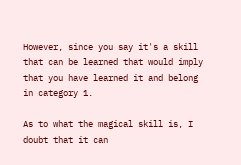However, since you say it's a skill that can be learned that would imply that you have learned it and belong in category 1.

As to what the magical skill is, I doubt that it can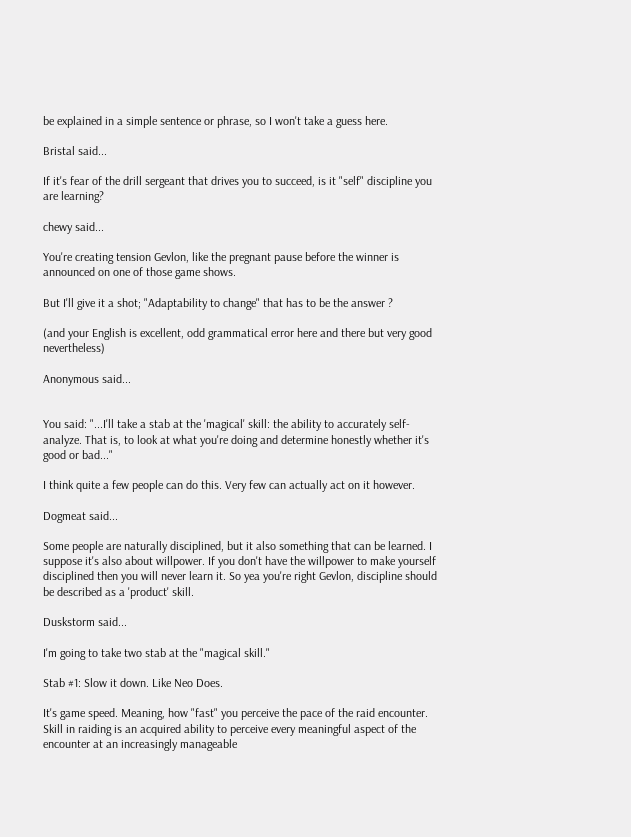be explained in a simple sentence or phrase, so I won't take a guess here.

Bristal said...

If it's fear of the drill sergeant that drives you to succeed, is it "self" discipline you are learning?

chewy said...

You're creating tension Gevlon, like the pregnant pause before the winner is announced on one of those game shows.

But I'll give it a shot; "Adaptability to change" that has to be the answer ?

(and your English is excellent, odd grammatical error here and there but very good nevertheless)

Anonymous said...


You said: "...I'll take a stab at the 'magical' skill: the ability to accurately self-analyze. That is, to look at what you're doing and determine honestly whether it's good or bad..."

I think quite a few people can do this. Very few can actually act on it however.

Dogmeat said...

Some people are naturally disciplined, but it also something that can be learned. I suppose it's also about willpower. If you don't have the willpower to make yourself disciplined then you will never learn it. So yea you're right Gevlon, discipline should be described as a 'product' skill.

Duskstorm said...

I'm going to take two stab at the "magical skill."

Stab #1: Slow it down. Like Neo Does.

It's game speed. Meaning, how "fast" you perceive the pace of the raid encounter. Skill in raiding is an acquired ability to perceive every meaningful aspect of the encounter at an increasingly manageable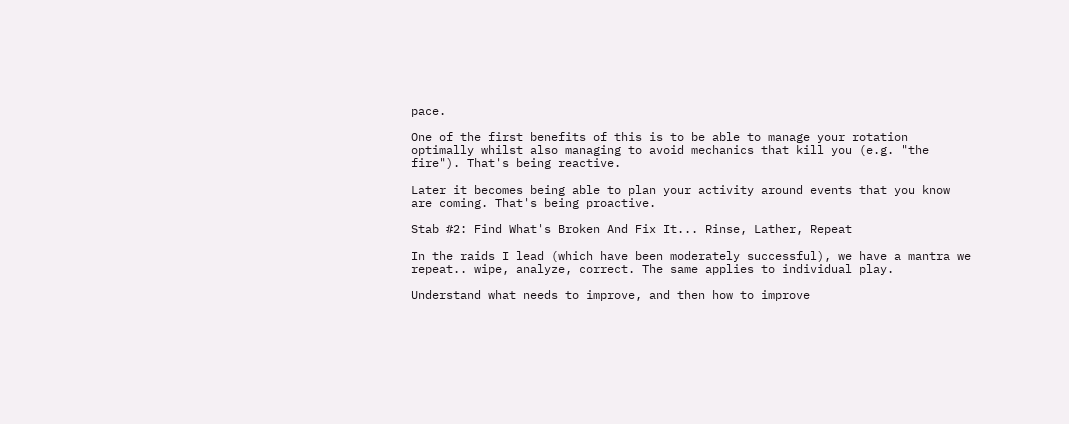pace.

One of the first benefits of this is to be able to manage your rotation optimally whilst also managing to avoid mechanics that kill you (e.g. "the fire"). That's being reactive.

Later it becomes being able to plan your activity around events that you know are coming. That's being proactive.

Stab #2: Find What's Broken And Fix It... Rinse, Lather, Repeat

In the raids I lead (which have been moderately successful), we have a mantra we repeat.. wipe, analyze, correct. The same applies to individual play.

Understand what needs to improve, and then how to improve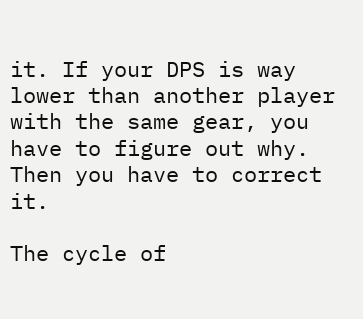it. If your DPS is way lower than another player with the same gear, you have to figure out why. Then you have to correct it.

The cycle of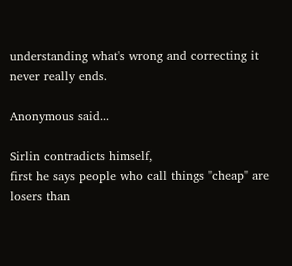understanding what's wrong and correcting it never really ends.

Anonymous said...

Sirlin contradicts himself,
first he says people who call things "cheap" are losers than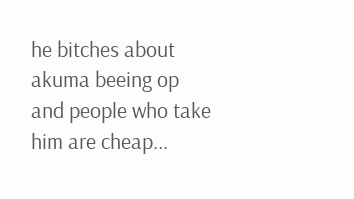he bitches about akuma beeing op and people who take him are cheap...